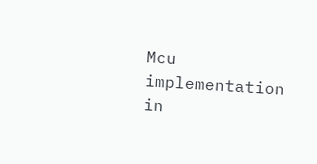Mcu implementation in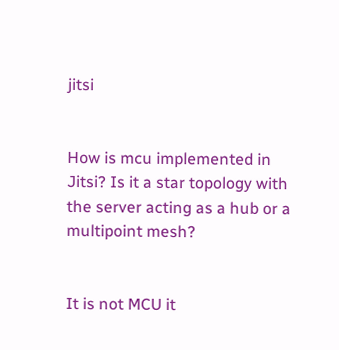jitsi


How is mcu implemented in Jitsi? Is it a star topology with the server acting as a hub or a multipoint mesh?


It is not MCU it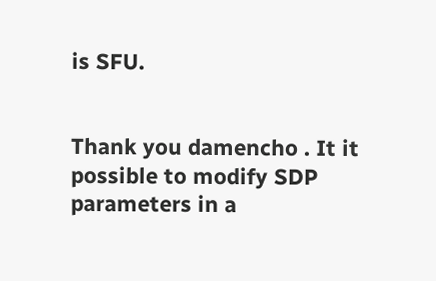is SFU.


Thank you damencho . It it possible to modify SDP parameters in a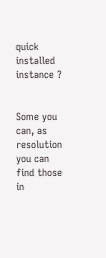quick installed instance ?


Some you can, as resolution you can find those in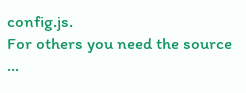config.js.
For others you need the source …